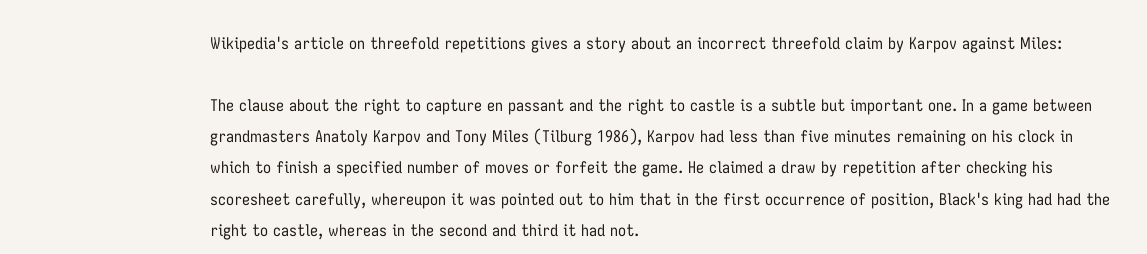Wikipedia's article on threefold repetitions gives a story about an incorrect threefold claim by Karpov against Miles:

The clause about the right to capture en passant and the right to castle is a subtle but important one. In a game between grandmasters Anatoly Karpov and Tony Miles (Tilburg 1986), Karpov had less than five minutes remaining on his clock in which to finish a specified number of moves or forfeit the game. He claimed a draw by repetition after checking his scoresheet carefully, whereupon it was pointed out to him that in the first occurrence of position, Black's king had had the right to castle, whereas in the second and third it had not.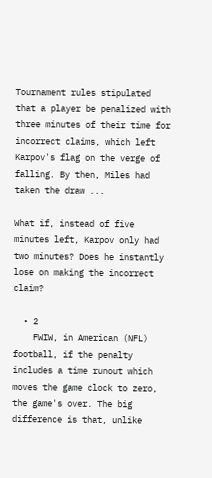Tournament rules stipulated that a player be penalized with three minutes of their time for incorrect claims, which left Karpov's flag on the verge of falling. By then, Miles had taken the draw ...

What if, instead of five minutes left, Karpov only had two minutes? Does he instantly lose on making the incorrect claim?

  • 2
    FWIW, in American (NFL) football, if the penalty includes a time runout which moves the game clock to zero, the game's over. The big difference is that, unlike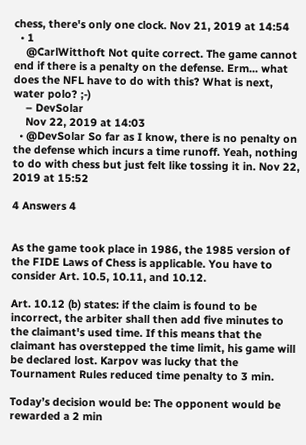chess, there's only one clock. Nov 21, 2019 at 14:54
  • 1
    @CarlWitthoft Not quite correct. The game cannot end if there is a penalty on the defense. Erm... what does the NFL have to do with this? What is next, water polo? ;-)
    – DevSolar
    Nov 22, 2019 at 14:03
  • @DevSolar So far as I know, there is no penalty on the defense which incurs a time runoff. Yeah, nothing to do with chess but just felt like tossing it in. Nov 22, 2019 at 15:52

4 Answers 4


As the game took place in 1986, the 1985 version of the FIDE Laws of Chess is applicable. You have to consider Art. 10.5, 10.11, and 10.12.

Art. 10.12 (b) states: if the claim is found to be incorrect, the arbiter shall then add five minutes to the claimant's used time. If this means that the claimant has overstepped the time limit, his game will be declared lost. Karpov was lucky that the Tournament Rules reduced time penalty to 3 min.

Today’s decision would be: The opponent would be rewarded a 2 min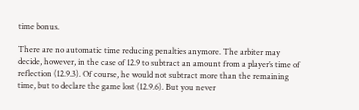time bonus.

There are no automatic time reducing penalties anymore. The arbiter may decide, however, in the case of 12.9 to subtract an amount from a player’s time of reflection (12.9.3). Of course, he would not subtract more than the remaining time, but to declare the game lost (12.9.6). But you never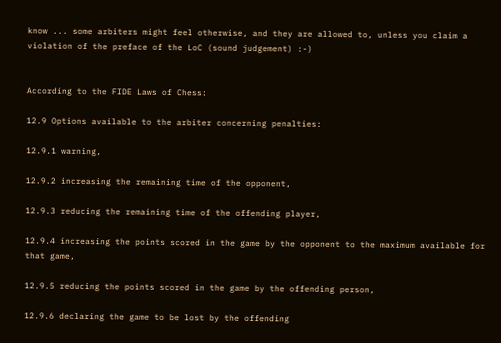know ... some arbiters might feel otherwise, and they are allowed to, unless you claim a violation of the preface of the LoC (sound judgement) :-)


According to the FIDE Laws of Chess:

12.9 Options available to the arbiter concerning penalties:

12.9.1 warning,

12.9.2 increasing the remaining time of the opponent,

12.9.3 reducing the remaining time of the offending player,

12.9.4 increasing the points scored in the game by the opponent to the maximum available for that game,

12.9.5 reducing the points scored in the game by the offending person,

12.9.6 declaring the game to be lost by the offending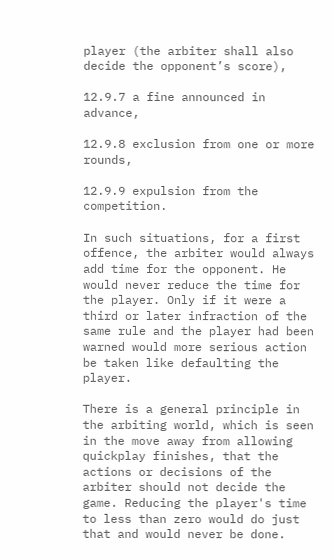player (the arbiter shall also decide the opponent’s score),

12.9.7 a fine announced in advance,

12.9.8 exclusion from one or more rounds,

12.9.9 expulsion from the competition.

In such situations, for a first offence, the arbiter would always add time for the opponent. He would never reduce the time for the player. Only if it were a third or later infraction of the same rule and the player had been warned would more serious action be taken like defaulting the player.

There is a general principle in the arbiting world, which is seen in the move away from allowing quickplay finishes, that the actions or decisions of the arbiter should not decide the game. Reducing the player's time to less than zero would do just that and would never be done.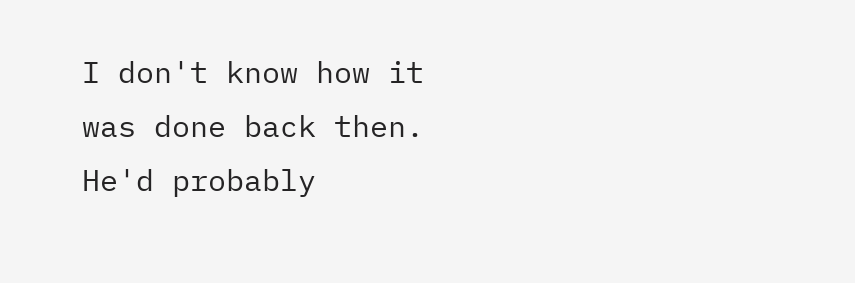I don't know how it was done back then. He'd probably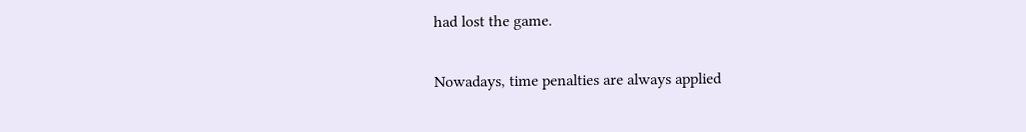had lost the game.

Nowadays, time penalties are always applied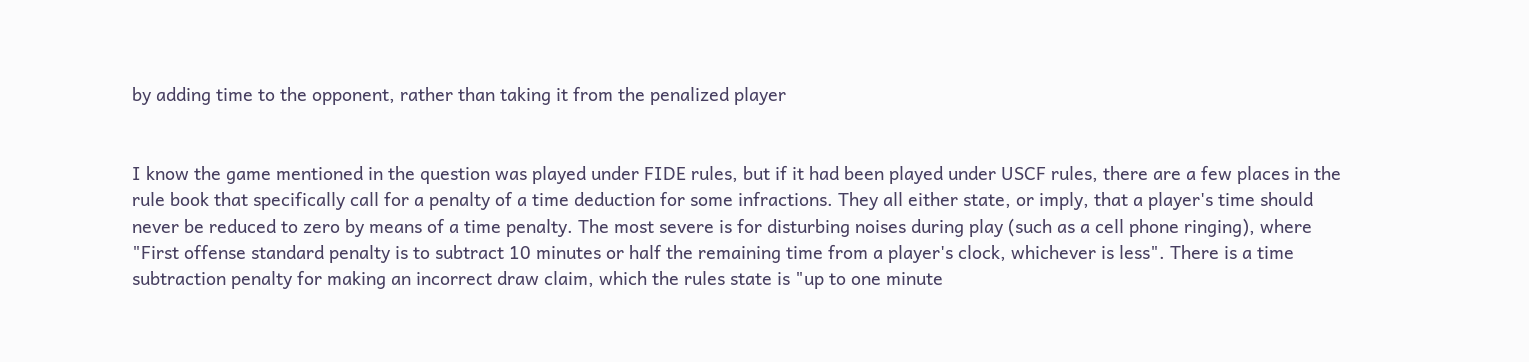by adding time to the opponent, rather than taking it from the penalized player


I know the game mentioned in the question was played under FIDE rules, but if it had been played under USCF rules, there are a few places in the rule book that specifically call for a penalty of a time deduction for some infractions. They all either state, or imply, that a player's time should never be reduced to zero by means of a time penalty. The most severe is for disturbing noises during play (such as a cell phone ringing), where "First offense standard penalty is to subtract 10 minutes or half the remaining time from a player's clock, whichever is less". There is a time subtraction penalty for making an incorrect draw claim, which the rules state is "up to one minute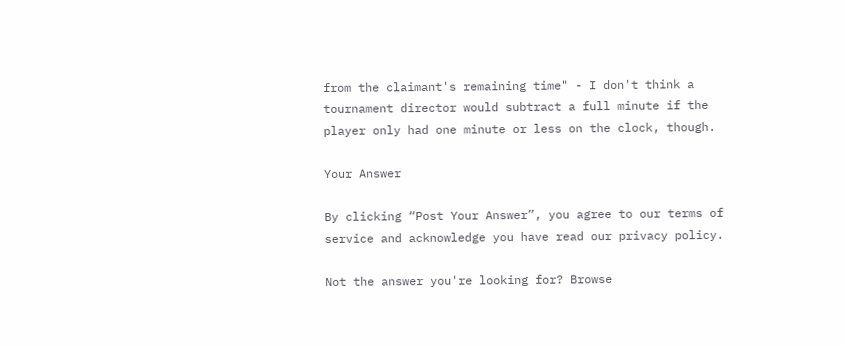from the claimant's remaining time" - I don't think a tournament director would subtract a full minute if the player only had one minute or less on the clock, though.

Your Answer

By clicking “Post Your Answer”, you agree to our terms of service and acknowledge you have read our privacy policy.

Not the answer you're looking for? Browse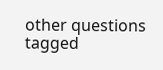other questions tagged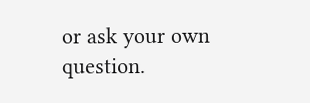or ask your own question.